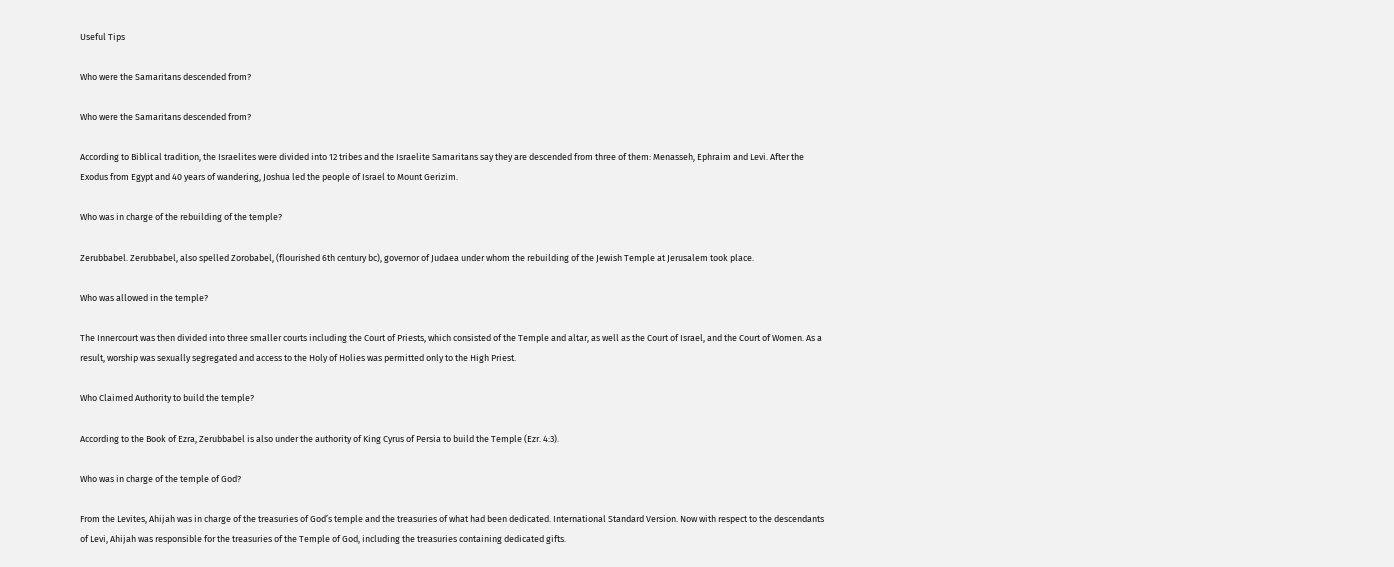Useful Tips

Who were the Samaritans descended from?

Who were the Samaritans descended from?

According to Biblical tradition, the Israelites were divided into 12 tribes and the Israelite Samaritans say they are descended from three of them: Menasseh, Ephraim and Levi. After the Exodus from Egypt and 40 years of wandering, Joshua led the people of Israel to Mount Gerizim.

Who was in charge of the rebuilding of the temple?

Zerubbabel. Zerubbabel, also spelled Zorobabel, (flourished 6th century bc), governor of Judaea under whom the rebuilding of the Jewish Temple at Jerusalem took place.

Who was allowed in the temple?

The Innercourt was then divided into three smaller courts including the Court of Priests, which consisted of the Temple and altar, as well as the Court of Israel, and the Court of Women. As a result, worship was sexually segregated and access to the Holy of Holies was permitted only to the High Priest.

Who Claimed Authority to build the temple?

According to the Book of Ezra, Zerubbabel is also under the authority of King Cyrus of Persia to build the Temple (Ezr. 4:3).

Who was in charge of the temple of God?

From the Levites, Ahijah was in charge of the treasuries of God’s temple and the treasuries of what had been dedicated. International Standard Version. Now with respect to the descendants of Levi, Ahijah was responsible for the treasuries of the Temple of God, including the treasuries containing dedicated gifts.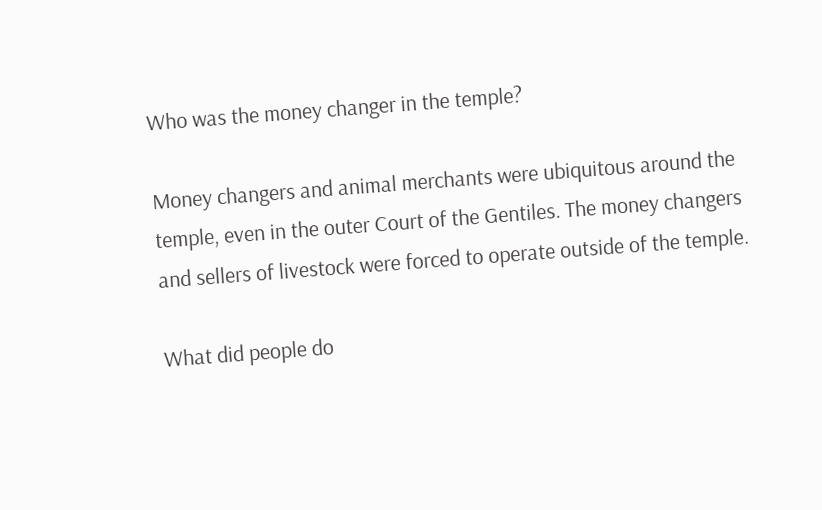Who was the money changer in the temple?

Money changers and animal merchants were ubiquitous around the temple, even in the outer Court of the Gentiles. The money changers and sellers of livestock were forced to operate outside of the temple.

What did people do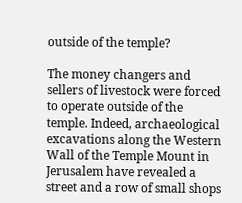outside of the temple?

The money changers and sellers of livestock were forced to operate outside of the temple. Indeed, archaeological excavations along the Western Wall of the Temple Mount in Jerusalem have revealed a street and a row of small shops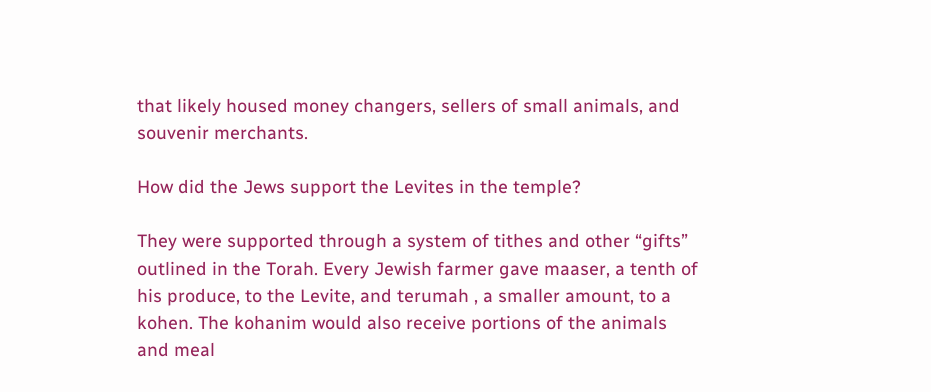that likely housed money changers, sellers of small animals, and souvenir merchants.

How did the Jews support the Levites in the temple?

They were supported through a system of tithes and other “gifts” outlined in the Torah. Every Jewish farmer gave maaser, a tenth of his produce, to the Levite, and terumah , a smaller amount, to a kohen. The kohanim would also receive portions of the animals and meal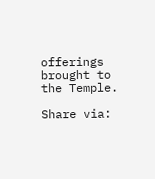offerings brought to the Temple.

Share via: